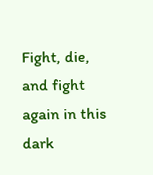Fight, die, and fight again in this dark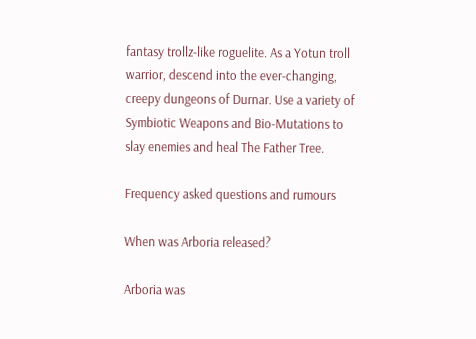fantasy trollz-like roguelite. As a Yotun troll warrior, descend into the ever-changing, creepy dungeons of Durnar. Use a variety of Symbiotic Weapons and Bio-Mutations to slay enemies and heal The Father Tree.

Frequency asked questions and rumours

When was Arboria released?

Arboria was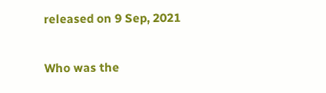released on 9 Sep, 2021

Who was the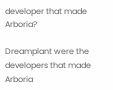developer that made Arboria?

Dreamplant were the developers that made Arboria